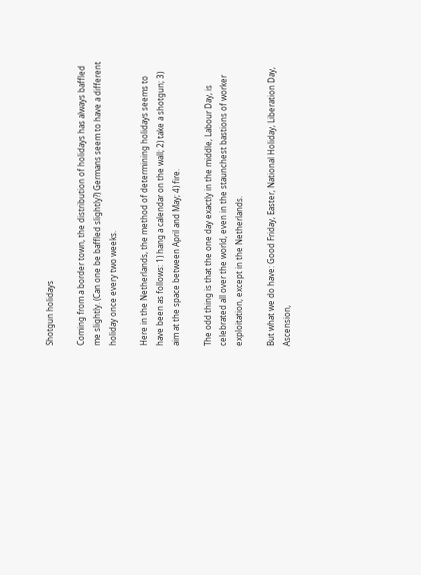Shotgun holidays

Coming from a border town, the distribution of holidays has always baffled me slightly. (Can one be baffled slightly?) Germans seem to have a different holiday once every two weeks.

Here in the Netherlands, the method of determining holidays seems to have been as follows: 1) hang a calendar on the wall; 2) take a shotgun; 3) aim at the space between April and May; 4) fire.

The odd thing is that the one day exactly in the middle, Labour Day, is celebrated all over the world, even in the staunchest bastions of worker exploitation, except in the Netherlands.

But what we do have: Good Friday, Easter, National Holiday, Liberation Day, Ascension,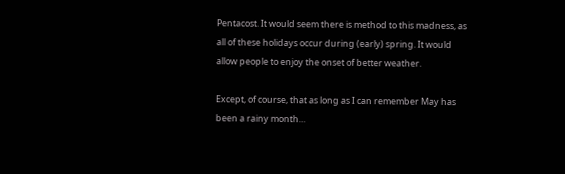Pentacost. It would seem there is method to this madness, as all of these holidays occur during (early) spring. It would allow people to enjoy the onset of better weather.

Except, of course, that as long as I can remember May has been a rainy month…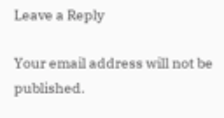Leave a Reply

Your email address will not be published.